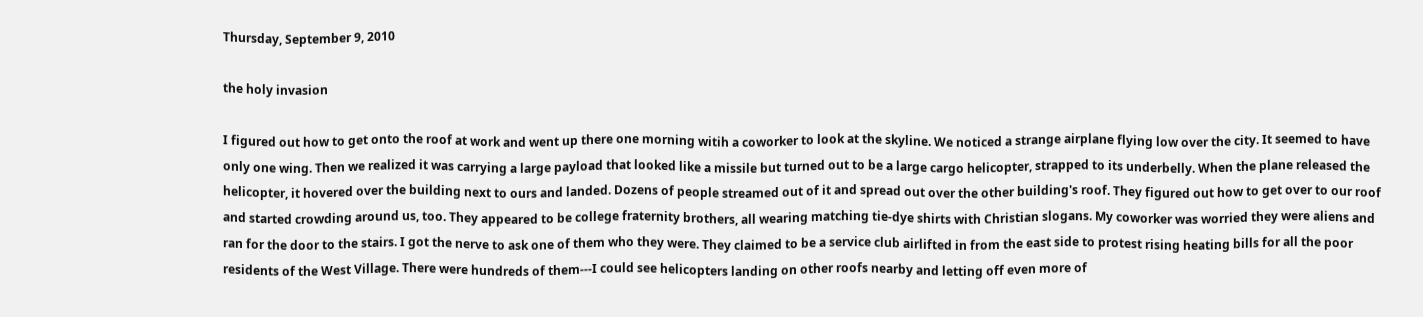Thursday, September 9, 2010

the holy invasion

I figured out how to get onto the roof at work and went up there one morning witih a coworker to look at the skyline. We noticed a strange airplane flying low over the city. It seemed to have only one wing. Then we realized it was carrying a large payload that looked like a missile but turned out to be a large cargo helicopter, strapped to its underbelly. When the plane released the helicopter, it hovered over the building next to ours and landed. Dozens of people streamed out of it and spread out over the other building's roof. They figured out how to get over to our roof and started crowding around us, too. They appeared to be college fraternity brothers, all wearing matching tie-dye shirts with Christian slogans. My coworker was worried they were aliens and ran for the door to the stairs. I got the nerve to ask one of them who they were. They claimed to be a service club airlifted in from the east side to protest rising heating bills for all the poor residents of the West Village. There were hundreds of them---I could see helicopters landing on other roofs nearby and letting off even more of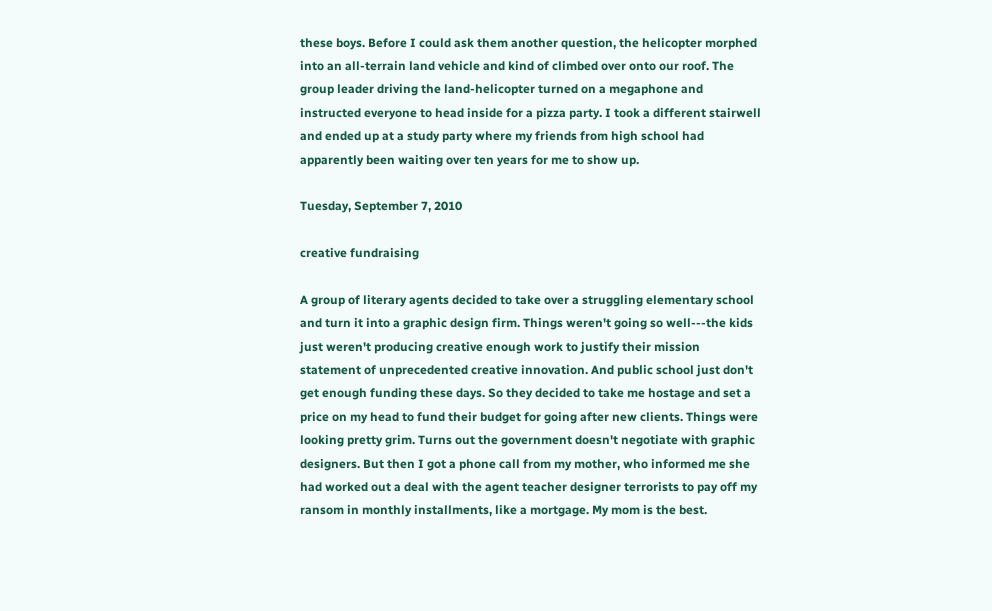these boys. Before I could ask them another question, the helicopter morphed into an all-terrain land vehicle and kind of climbed over onto our roof. The group leader driving the land-helicopter turned on a megaphone and instructed everyone to head inside for a pizza party. I took a different stairwell and ended up at a study party where my friends from high school had apparently been waiting over ten years for me to show up.

Tuesday, September 7, 2010

creative fundraising

A group of literary agents decided to take over a struggling elementary school and turn it into a graphic design firm. Things weren't going so well---the kids just weren't producing creative enough work to justify their mission statement of unprecedented creative innovation. And public school just don't get enough funding these days. So they decided to take me hostage and set a price on my head to fund their budget for going after new clients. Things were looking pretty grim. Turns out the government doesn't negotiate with graphic designers. But then I got a phone call from my mother, who informed me she had worked out a deal with the agent teacher designer terrorists to pay off my ransom in monthly installments, like a mortgage. My mom is the best.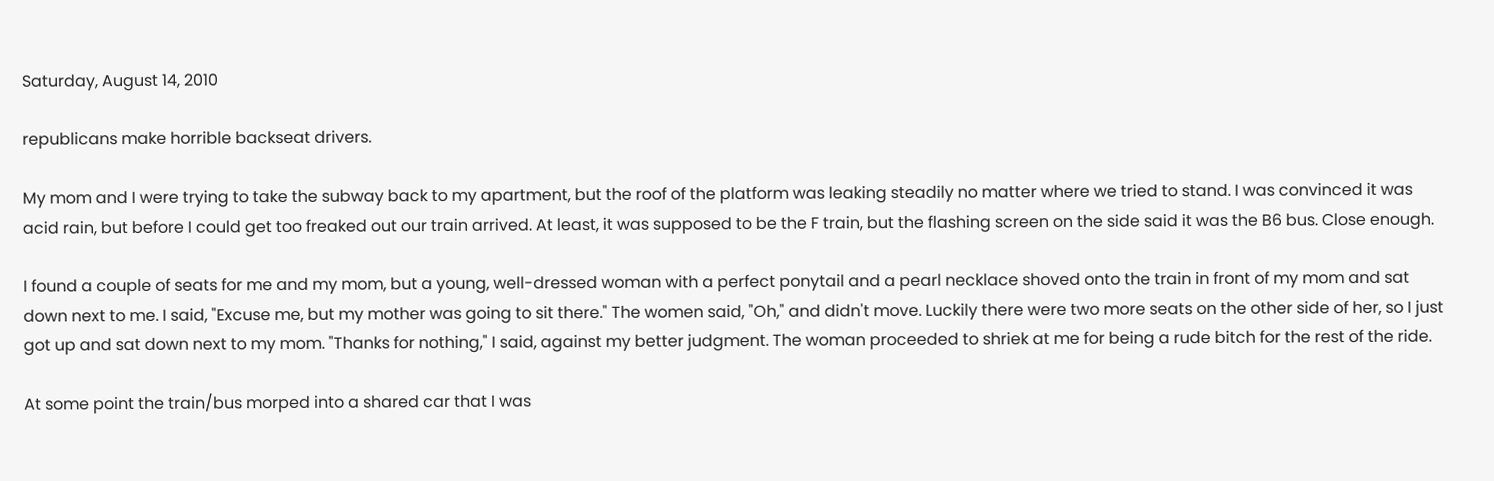Saturday, August 14, 2010

republicans make horrible backseat drivers.

My mom and I were trying to take the subway back to my apartment, but the roof of the platform was leaking steadily no matter where we tried to stand. I was convinced it was acid rain, but before I could get too freaked out our train arrived. At least, it was supposed to be the F train, but the flashing screen on the side said it was the B6 bus. Close enough.

I found a couple of seats for me and my mom, but a young, well-dressed woman with a perfect ponytail and a pearl necklace shoved onto the train in front of my mom and sat down next to me. I said, "Excuse me, but my mother was going to sit there." The women said, "Oh," and didn't move. Luckily there were two more seats on the other side of her, so I just got up and sat down next to my mom. "Thanks for nothing," I said, against my better judgment. The woman proceeded to shriek at me for being a rude bitch for the rest of the ride.

At some point the train/bus morped into a shared car that I was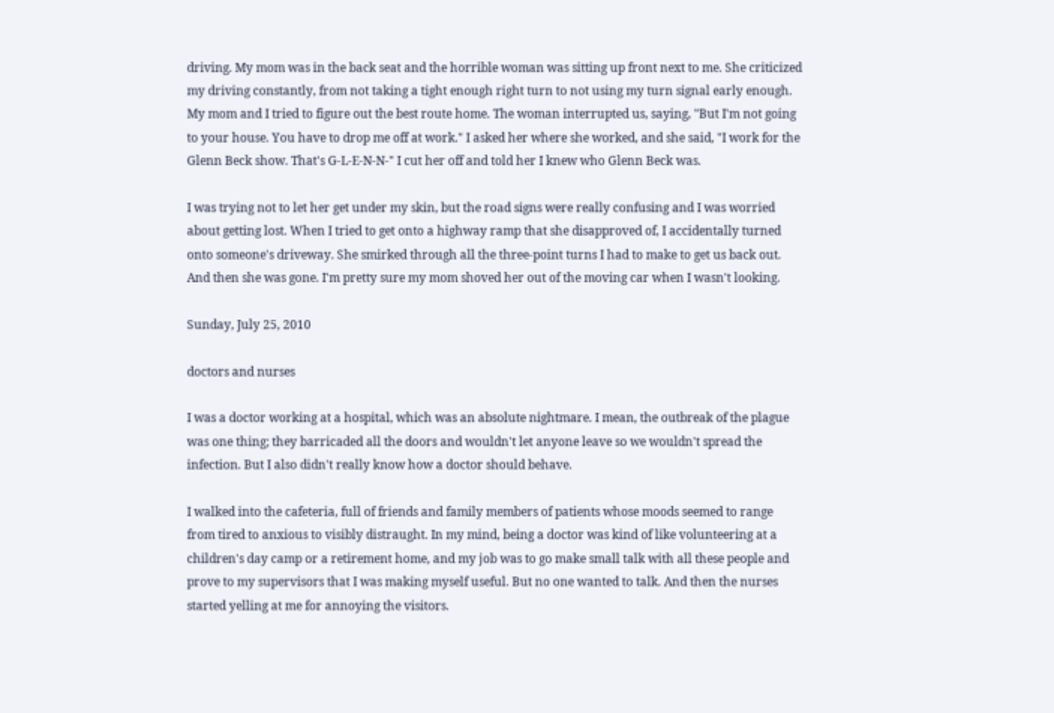driving. My mom was in the back seat and the horrible woman was sitting up front next to me. She criticized my driving constantly, from not taking a tight enough right turn to not using my turn signal early enough. My mom and I tried to figure out the best route home. The woman interrupted us, saying, "But I'm not going to your house. You have to drop me off at work." I asked her where she worked, and she said, "I work for the Glenn Beck show. That's G-L-E-N-N-" I cut her off and told her I knew who Glenn Beck was.

I was trying not to let her get under my skin, but the road signs were really confusing and I was worried about getting lost. When I tried to get onto a highway ramp that she disapproved of, I accidentally turned onto someone's driveway. She smirked through all the three-point turns I had to make to get us back out. And then she was gone. I'm pretty sure my mom shoved her out of the moving car when I wasn't looking.

Sunday, July 25, 2010

doctors and nurses

I was a doctor working at a hospital, which was an absolute nightmare. I mean, the outbreak of the plague was one thing; they barricaded all the doors and wouldn't let anyone leave so we wouldn't spread the infection. But I also didn't really know how a doctor should behave.

I walked into the cafeteria, full of friends and family members of patients whose moods seemed to range from tired to anxious to visibly distraught. In my mind, being a doctor was kind of like volunteering at a children's day camp or a retirement home, and my job was to go make small talk with all these people and prove to my supervisors that I was making myself useful. But no one wanted to talk. And then the nurses started yelling at me for annoying the visitors.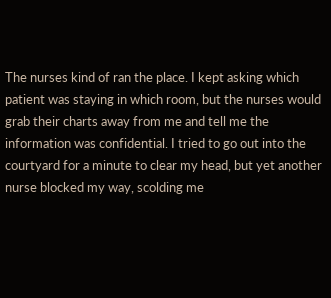The nurses kind of ran the place. I kept asking which patient was staying in which room, but the nurses would grab their charts away from me and tell me the information was confidential. I tried to go out into the courtyard for a minute to clear my head, but yet another nurse blocked my way, scolding me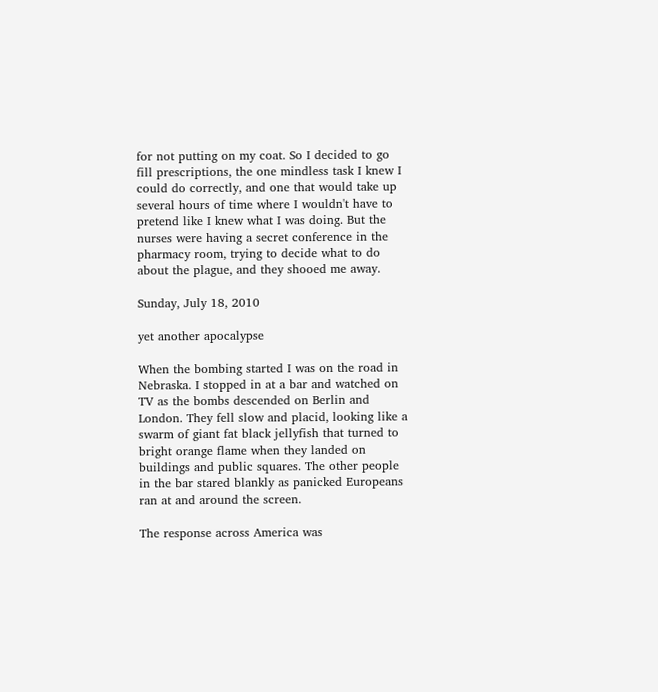for not putting on my coat. So I decided to go fill prescriptions, the one mindless task I knew I could do correctly, and one that would take up several hours of time where I wouldn't have to pretend like I knew what I was doing. But the nurses were having a secret conference in the pharmacy room, trying to decide what to do about the plague, and they shooed me away.

Sunday, July 18, 2010

yet another apocalypse

When the bombing started I was on the road in Nebraska. I stopped in at a bar and watched on TV as the bombs descended on Berlin and London. They fell slow and placid, looking like a swarm of giant fat black jellyfish that turned to bright orange flame when they landed on buildings and public squares. The other people in the bar stared blankly as panicked Europeans ran at and around the screen.

The response across America was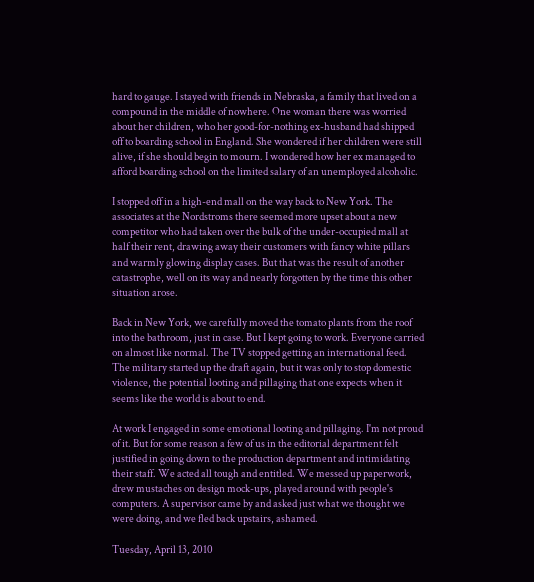hard to gauge. I stayed with friends in Nebraska, a family that lived on a compound in the middle of nowhere. One woman there was worried about her children, who her good-for-nothing ex-husband had shipped off to boarding school in England. She wondered if her children were still alive, if she should begin to mourn. I wondered how her ex managed to afford boarding school on the limited salary of an unemployed alcoholic.

I stopped off in a high-end mall on the way back to New York. The associates at the Nordstroms there seemed more upset about a new competitor who had taken over the bulk of the under-occupied mall at half their rent, drawing away their customers with fancy white pillars and warmly glowing display cases. But that was the result of another catastrophe, well on its way and nearly forgotten by the time this other situation arose.

Back in New York, we carefully moved the tomato plants from the roof into the bathroom, just in case. But I kept going to work. Everyone carried on almost like normal. The TV stopped getting an international feed. The military started up the draft again, but it was only to stop domestic violence, the potential looting and pillaging that one expects when it seems like the world is about to end.

At work I engaged in some emotional looting and pillaging. I'm not proud of it. But for some reason a few of us in the editorial department felt justified in going down to the production department and intimidating their staff. We acted all tough and entitled. We messed up paperwork, drew mustaches on design mock-ups, played around with people's computers. A supervisor came by and asked just what we thought we were doing, and we fled back upstairs, ashamed.

Tuesday, April 13, 2010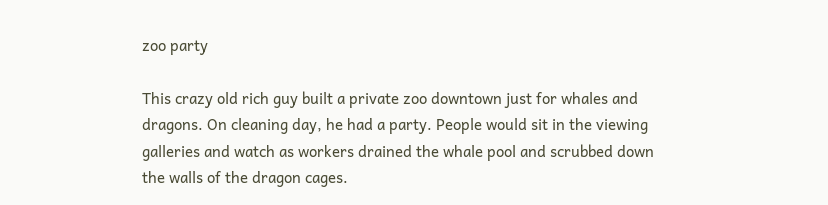zoo party

This crazy old rich guy built a private zoo downtown just for whales and dragons. On cleaning day, he had a party. People would sit in the viewing galleries and watch as workers drained the whale pool and scrubbed down the walls of the dragon cages.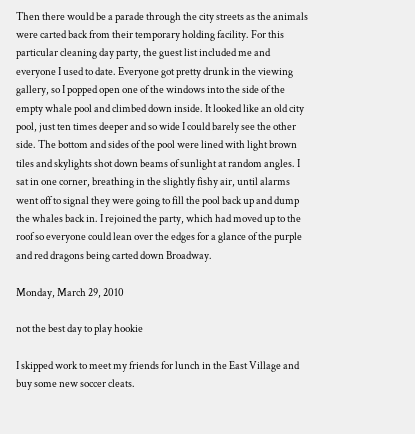Then there would be a parade through the city streets as the animals were carted back from their temporary holding facility. For this particular cleaning day party, the guest list included me and everyone I used to date. Everyone got pretty drunk in the viewing gallery, so I popped open one of the windows into the side of the empty whale pool and climbed down inside. It looked like an old city pool, just ten times deeper and so wide I could barely see the other side. The bottom and sides of the pool were lined with light brown tiles and skylights shot down beams of sunlight at random angles. I sat in one corner, breathing in the slightly fishy air, until alarms went off to signal they were going to fill the pool back up and dump the whales back in. I rejoined the party, which had moved up to the roof so everyone could lean over the edges for a glance of the purple and red dragons being carted down Broadway.

Monday, March 29, 2010

not the best day to play hookie

I skipped work to meet my friends for lunch in the East Village and buy some new soccer cleats.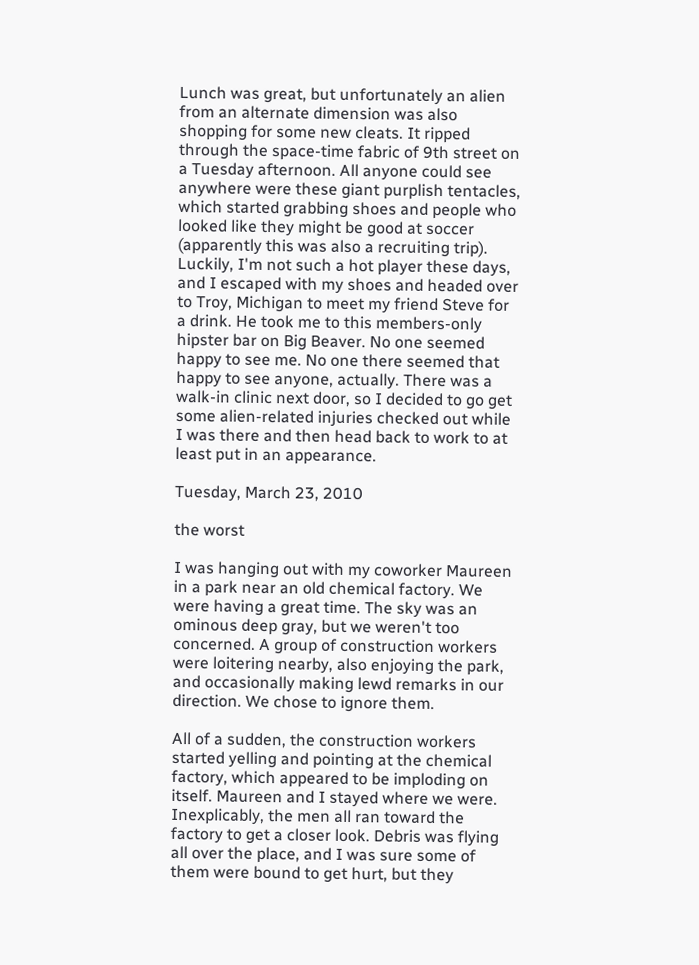Lunch was great, but unfortunately an alien from an alternate dimension was also shopping for some new cleats. It ripped through the space-time fabric of 9th street on a Tuesday afternoon. All anyone could see anywhere were these giant purplish tentacles, which started grabbing shoes and people who looked like they might be good at soccer (apparently this was also a recruiting trip). Luckily, I'm not such a hot player these days, and I escaped with my shoes and headed over to Troy, Michigan to meet my friend Steve for a drink. He took me to this members-only hipster bar on Big Beaver. No one seemed happy to see me. No one there seemed that happy to see anyone, actually. There was a walk-in clinic next door, so I decided to go get some alien-related injuries checked out while I was there and then head back to work to at least put in an appearance.

Tuesday, March 23, 2010

the worst

I was hanging out with my coworker Maureen in a park near an old chemical factory. We were having a great time. The sky was an ominous deep gray, but we weren't too concerned. A group of construction workers were loitering nearby, also enjoying the park, and occasionally making lewd remarks in our direction. We chose to ignore them.

All of a sudden, the construction workers started yelling and pointing at the chemical factory, which appeared to be imploding on itself. Maureen and I stayed where we were. Inexplicably, the men all ran toward the factory to get a closer look. Debris was flying all over the place, and I was sure some of them were bound to get hurt, but they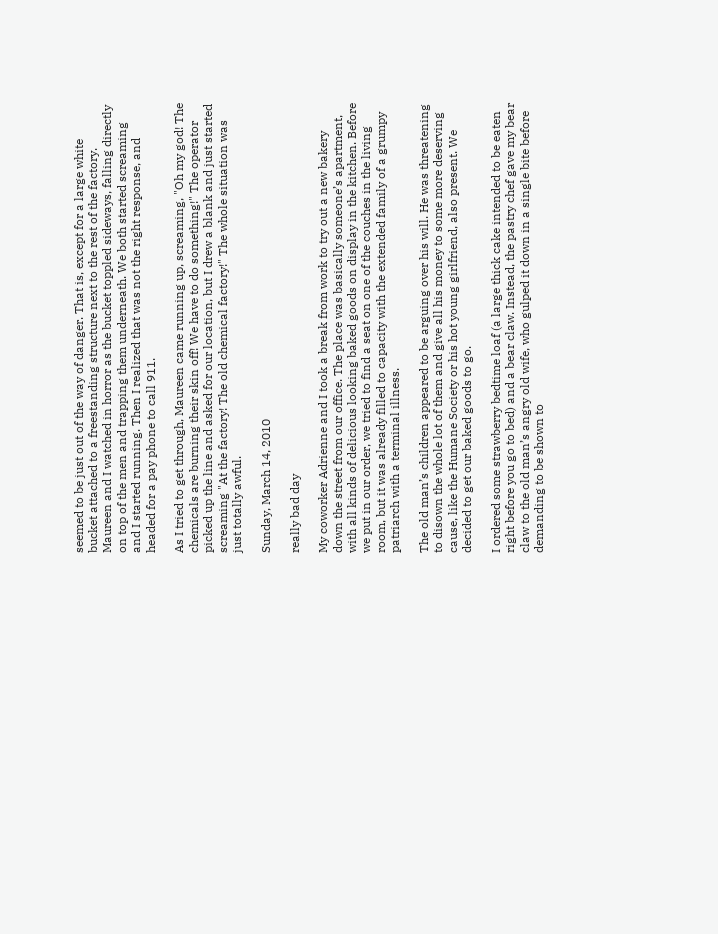seemed to be just out of the way of danger. That is, except for a large white bucket attached to a freestanding structure next to the rest of the factory. Maureen and I watched in horror as the bucket toppled sideways, falling directly on top of the men and trapping them underneath. We both started screaming and I started running. Then I realized that was not the right response, and headed for a pay phone to call 911.

As I tried to get through, Maureen came running up, screaming, "Oh my god! The chemicals are burning their skin off! We have to do something!" The operator picked up the line and asked for our location, but I drew a blank and just started screaming "At the factory! The old chemical factory!" The whole situation was just totally awful.

Sunday, March 14, 2010

really bad day

My coworker Adrienne and I took a break from work to try out a new bakery down the street from our office. The place was basically someone’s apartment, with all kinds of delicious looking baked goods on display in the kitchen. Before we put in our order, we tried to find a seat on one of the couches in the living room, but it was already filled to capacity with the extended family of a grumpy patriarch with a terminal illness.

The old man’s children appeared to be arguing over his will. He was threatening to disown the whole lot of them and give all his money to some more deserving cause, like the Humane Society or his hot young girlfriend, also present. We decided to get our baked goods to go.

I ordered some strawberry bedtime loaf (a large thick cake intended to be eaten right before you go to bed) and a bear claw. Instead, the pastry chef gave my bear claw to the old man’s angry old wife, who gulped it down in a single bite before demanding to be shown to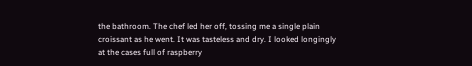the bathroom. The chef led her off, tossing me a single plain croissant as he went. It was tasteless and dry. I looked longingly at the cases full of raspberry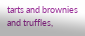tarts and brownies and truffles,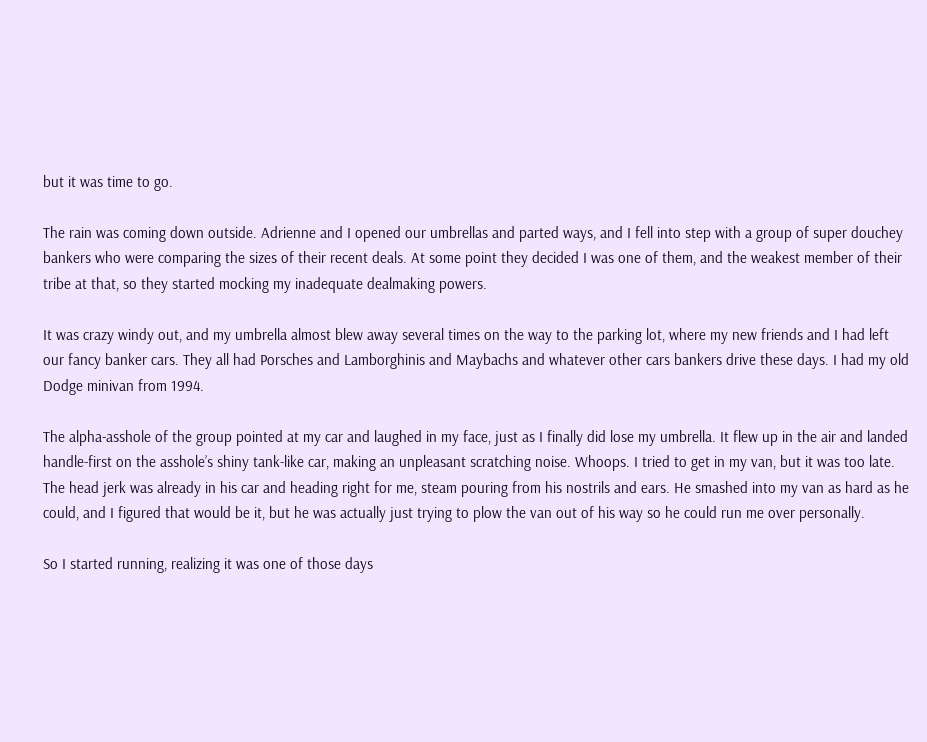but it was time to go.

The rain was coming down outside. Adrienne and I opened our umbrellas and parted ways, and I fell into step with a group of super douchey bankers who were comparing the sizes of their recent deals. At some point they decided I was one of them, and the weakest member of their tribe at that, so they started mocking my inadequate dealmaking powers.

It was crazy windy out, and my umbrella almost blew away several times on the way to the parking lot, where my new friends and I had left our fancy banker cars. They all had Porsches and Lamborghinis and Maybachs and whatever other cars bankers drive these days. I had my old Dodge minivan from 1994.

The alpha-asshole of the group pointed at my car and laughed in my face, just as I finally did lose my umbrella. It flew up in the air and landed handle-first on the asshole’s shiny tank-like car, making an unpleasant scratching noise. Whoops. I tried to get in my van, but it was too late. The head jerk was already in his car and heading right for me, steam pouring from his nostrils and ears. He smashed into my van as hard as he could, and I figured that would be it, but he was actually just trying to plow the van out of his way so he could run me over personally.

So I started running, realizing it was one of those days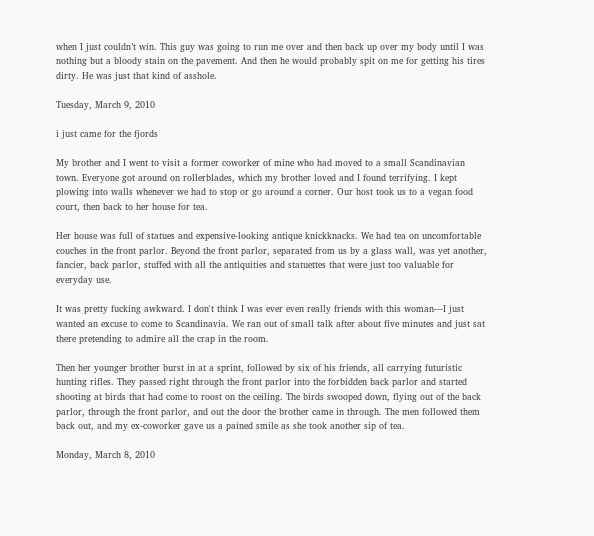when I just couldn’t win. This guy was going to run me over and then back up over my body until I was nothing but a bloody stain on the pavement. And then he would probably spit on me for getting his tires dirty. He was just that kind of asshole.

Tuesday, March 9, 2010

i just came for the fjords

My brother and I went to visit a former coworker of mine who had moved to a small Scandinavian town. Everyone got around on rollerblades, which my brother loved and I found terrifying. I kept plowing into walls whenever we had to stop or go around a corner. Our host took us to a vegan food court, then back to her house for tea.

Her house was full of statues and expensive-looking antique knickknacks. We had tea on uncomfortable couches in the front parlor. Beyond the front parlor, separated from us by a glass wall, was yet another, fancier, back parlor, stuffed with all the antiquities and statuettes that were just too valuable for everyday use.

It was pretty fucking awkward. I don't think I was ever even really friends with this woman---I just wanted an excuse to come to Scandinavia. We ran out of small talk after about five minutes and just sat there pretending to admire all the crap in the room.

Then her younger brother burst in at a sprint, followed by six of his friends, all carrying futuristic hunting rifles. They passed right through the front parlor into the forbidden back parlor and started shooting at birds that had come to roost on the ceiling. The birds swooped down, flying out of the back parlor, through the front parlor, and out the door the brother came in through. The men followed them back out, and my ex-coworker gave us a pained smile as she took another sip of tea.

Monday, March 8, 2010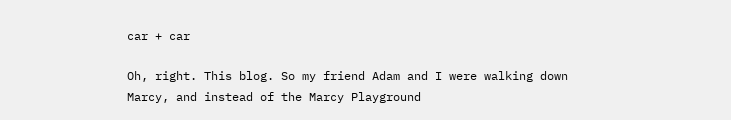car + car

Oh, right. This blog. So my friend Adam and I were walking down Marcy, and instead of the Marcy Playground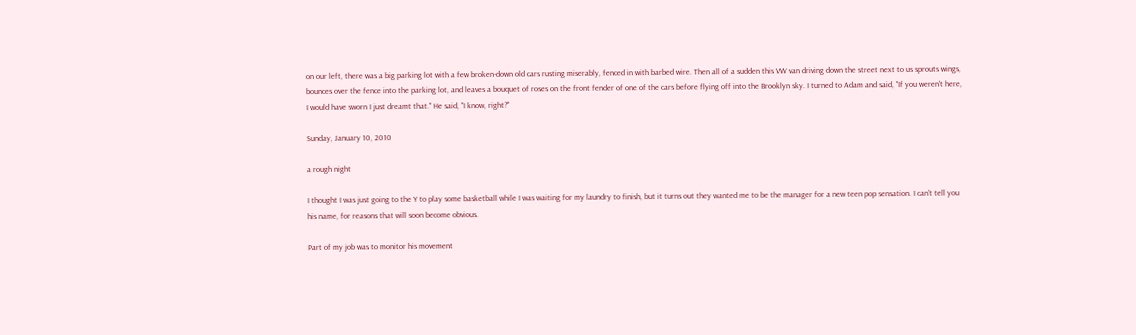on our left, there was a big parking lot with a few broken-down old cars rusting miserably, fenced in with barbed wire. Then all of a sudden this VW van driving down the street next to us sprouts wings, bounces over the fence into the parking lot, and leaves a bouquet of roses on the front fender of one of the cars before flying off into the Brooklyn sky. I turned to Adam and said, "If you weren't here, I would have sworn I just dreamt that." He said, "I know, right?"

Sunday, January 10, 2010

a rough night

I thought I was just going to the Y to play some basketball while I was waiting for my laundry to finish, but it turns out they wanted me to be the manager for a new teen pop sensation. I can't tell you his name, for reasons that will soon become obvious.

Part of my job was to monitor his movement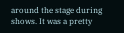around the stage during shows. It was a pretty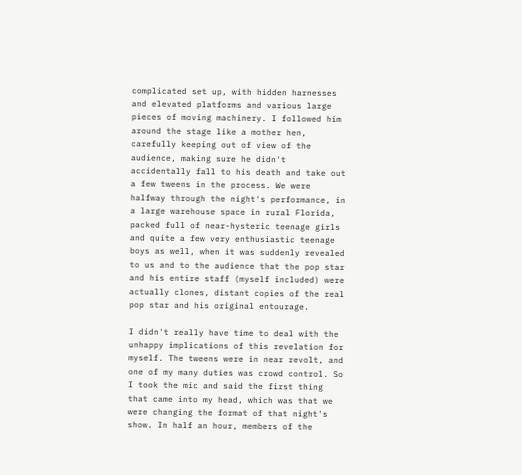complicated set up, with hidden harnesses and elevated platforms and various large pieces of moving machinery. I followed him around the stage like a mother hen, carefully keeping out of view of the audience, making sure he didn't accidentally fall to his death and take out a few tweens in the process. We were halfway through the night's performance, in a large warehouse space in rural Florida, packed full of near-hysteric teenage girls and quite a few very enthusiastic teenage boys as well, when it was suddenly revealed to us and to the audience that the pop star and his entire staff (myself included) were actually clones, distant copies of the real pop star and his original entourage.

I didn't really have time to deal with the unhappy implications of this revelation for myself. The tweens were in near revolt, and one of my many duties was crowd control. So I took the mic and said the first thing that came into my head, which was that we were changing the format of that night's show. In half an hour, members of the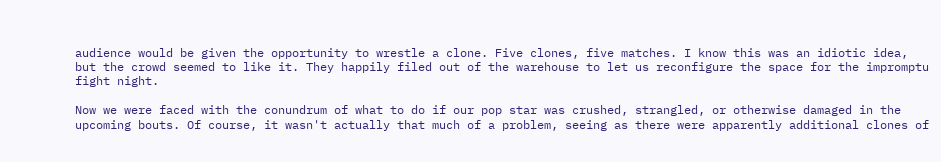audience would be given the opportunity to wrestle a clone. Five clones, five matches. I know this was an idiotic idea, but the crowd seemed to like it. They happily filed out of the warehouse to let us reconfigure the space for the impromptu fight night.

Now we were faced with the conundrum of what to do if our pop star was crushed, strangled, or otherwise damaged in the upcoming bouts. Of course, it wasn't actually that much of a problem, seeing as there were apparently additional clones of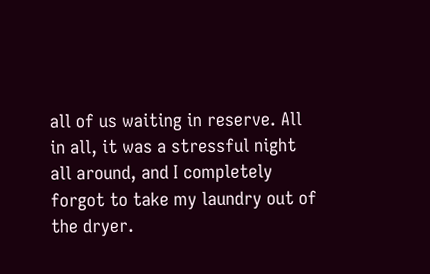all of us waiting in reserve. All in all, it was a stressful night all around, and I completely forgot to take my laundry out of the dryer.